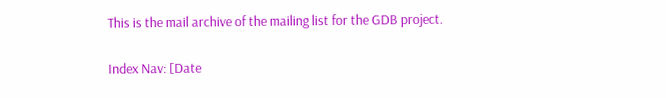This is the mail archive of the mailing list for the GDB project.

Index Nav: [Date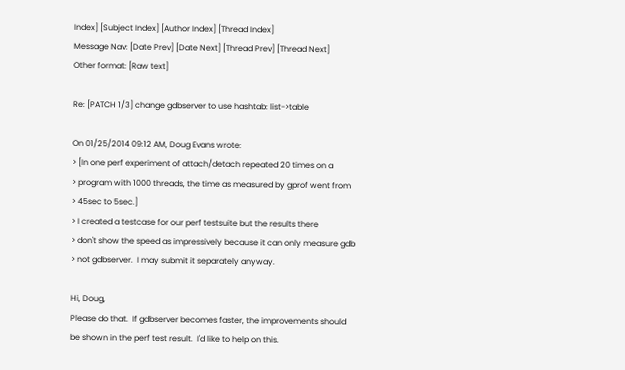Index] [Subject Index] [Author Index] [Thread Index]
Message Nav: [Date Prev] [Date Next] [Thread Prev] [Thread Next]
Other format: [Raw text]

Re: [PATCH 1/3] change gdbserver to use hashtab: list->table

On 01/25/2014 09:12 AM, Doug Evans wrote:
> [In one perf experiment of attach/detach repeated 20 times on a
> program with 1000 threads, the time as measured by gprof went from
> 45sec to 5sec.]
> I created a testcase for our perf testsuite but the results there
> don't show the speed as impressively because it can only measure gdb
> not gdbserver.  I may submit it separately anyway.

Hi, Doug,
Please do that.  If gdbserver becomes faster, the improvements should
be shown in the perf test result.  I'd like to help on this.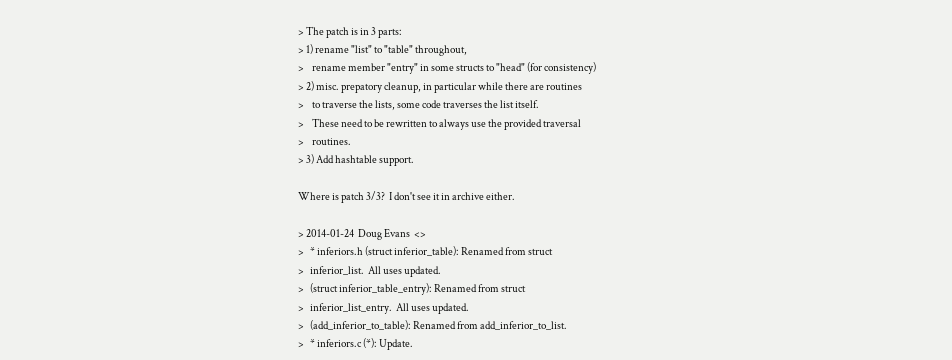> The patch is in 3 parts:
> 1) rename "list" to "table" throughout,
>    rename member "entry" in some structs to "head" (for consistency)
> 2) misc. prepatory cleanup, in particular while there are routines
>    to traverse the lists, some code traverses the list itself.
>    These need to be rewritten to always use the provided traversal
>    routines.
> 3) Add hashtable support.

Where is patch 3/3?  I don't see it in archive either.

> 2014-01-24  Doug Evans  <>
>   * inferiors.h (struct inferior_table): Renamed from struct
>   inferior_list.  All uses updated.
>   (struct inferior_table_entry): Renamed from struct
>   inferior_list_entry.  All uses updated.
>   (add_inferior_to_table): Renamed from add_inferior_to_list.
>   * inferiors.c (*): Update.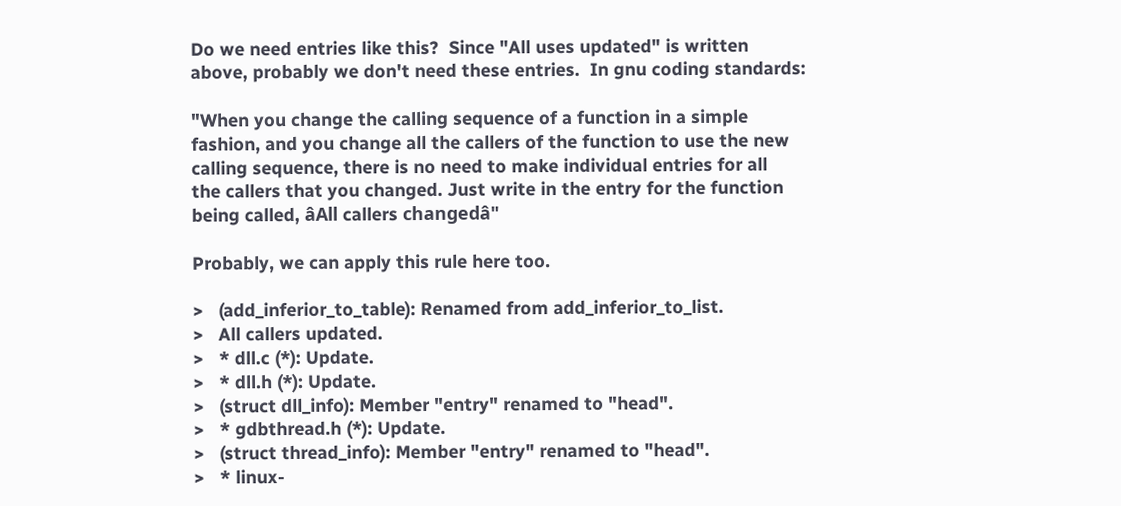Do we need entries like this?  Since "All uses updated" is written
above, probably we don't need these entries.  In gnu coding standards:

"When you change the calling sequence of a function in a simple
fashion, and you change all the callers of the function to use the new
calling sequence, there is no need to make individual entries for all
the callers that you changed. Just write in the entry for the function
being called, âAll callers changedâ"

Probably, we can apply this rule here too.

>   (add_inferior_to_table): Renamed from add_inferior_to_list.
>   All callers updated.
>   * dll.c (*): Update.
>   * dll.h (*): Update.
>   (struct dll_info): Member "entry" renamed to "head".
>   * gdbthread.h (*): Update.
>   (struct thread_info): Member "entry" renamed to "head".
>   * linux-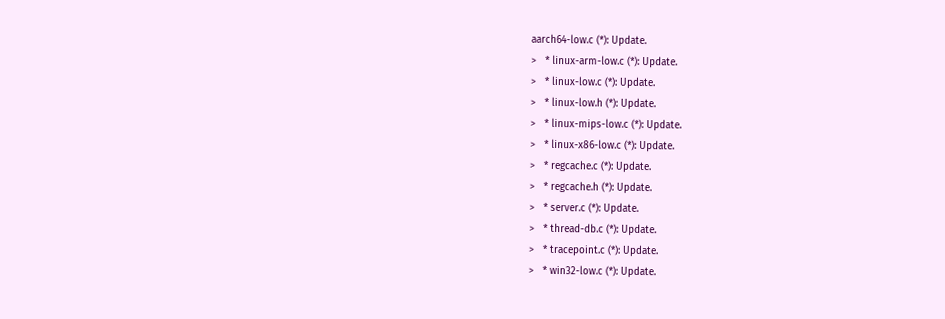aarch64-low.c (*): Update.
>   * linux-arm-low.c (*): Update.
>   * linux-low.c (*): Update.
>   * linux-low.h (*): Update.
>   * linux-mips-low.c (*): Update.
>   * linux-x86-low.c (*): Update.
>   * regcache.c (*): Update.
>   * regcache.h (*): Update.
>   * server.c (*): Update.
>   * thread-db.c (*): Update.
>   * tracepoint.c (*): Update.
>   * win32-low.c (*): Update.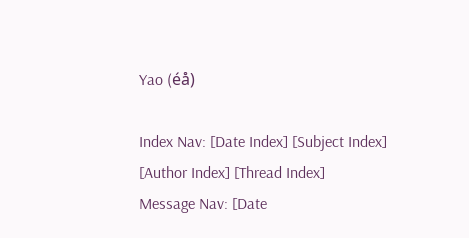Yao (éå)

Index Nav: [Date Index] [Subject Index] [Author Index] [Thread Index]
Message Nav: [Date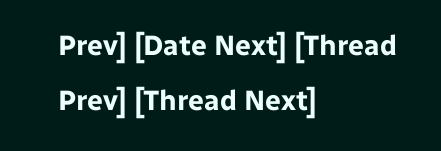Prev] [Date Next] [Thread Prev] [Thread Next]